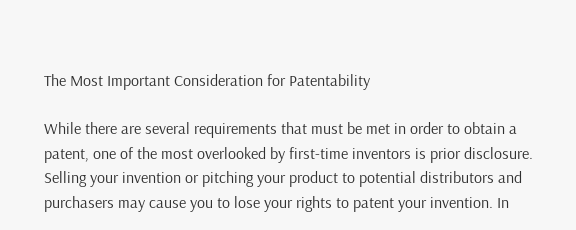The Most Important Consideration for Patentability

While there are several requirements that must be met in order to obtain a patent, one of the most overlooked by first-time inventors is prior disclosure. Selling your invention or pitching your product to potential distributors and purchasers may cause you to lose your rights to patent your invention. In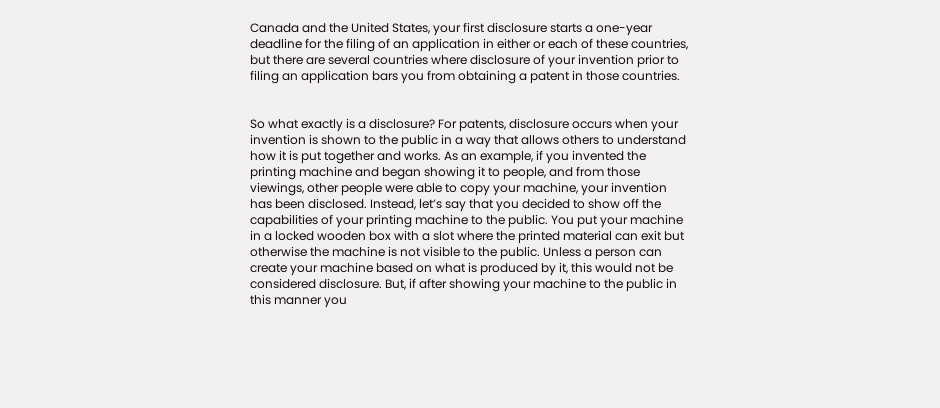Canada and the United States, your first disclosure starts a one-year deadline for the filing of an application in either or each of these countries, but there are several countries where disclosure of your invention prior to filing an application bars you from obtaining a patent in those countries.


So what exactly is a disclosure? For patents, disclosure occurs when your invention is shown to the public in a way that allows others to understand how it is put together and works. As an example, if you invented the printing machine and began showing it to people, and from those viewings, other people were able to copy your machine, your invention has been disclosed. Instead, let’s say that you decided to show off the capabilities of your printing machine to the public. You put your machine in a locked wooden box with a slot where the printed material can exit but otherwise the machine is not visible to the public. Unless a person can create your machine based on what is produced by it, this would not be considered disclosure. But, if after showing your machine to the public in this manner you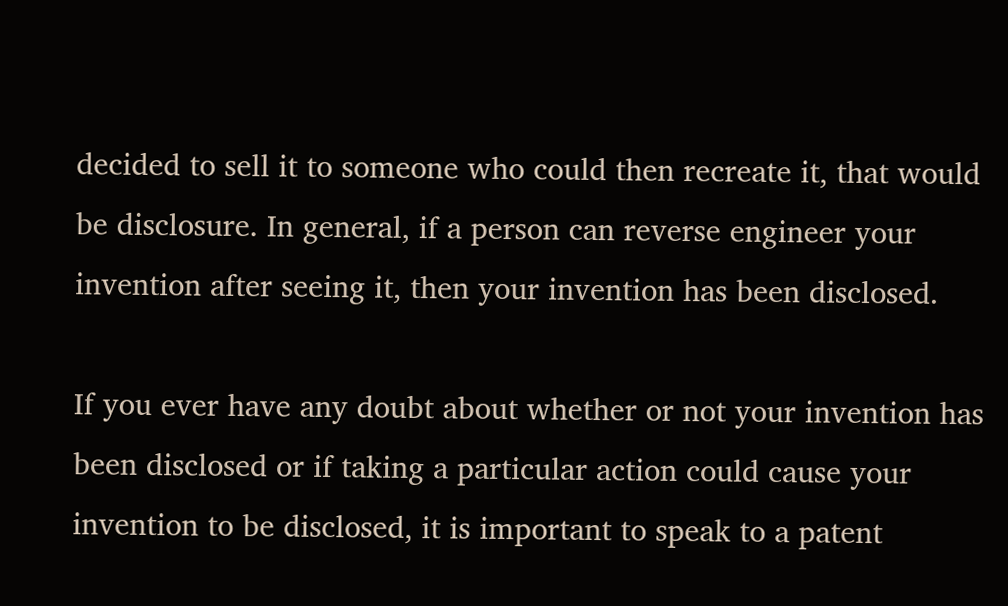decided to sell it to someone who could then recreate it, that would be disclosure. In general, if a person can reverse engineer your invention after seeing it, then your invention has been disclosed.

If you ever have any doubt about whether or not your invention has been disclosed or if taking a particular action could cause your invention to be disclosed, it is important to speak to a patent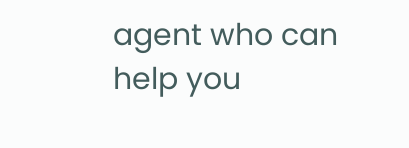agent who can help you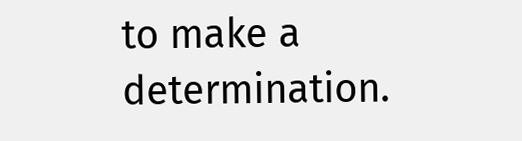to make a determination.